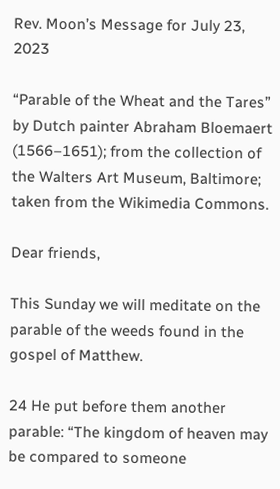Rev. Moon’s Message for July 23, 2023

“Parable of the Wheat and the Tares” by Dutch painter Abraham Bloemaert (1566–1651); from the collection of the Walters Art Museum, Baltimore; taken from the Wikimedia Commons.

Dear friends,

This Sunday we will meditate on the parable of the weeds found in the gospel of Matthew.

24 He put before them another parable: “The kingdom of heaven may be compared to someone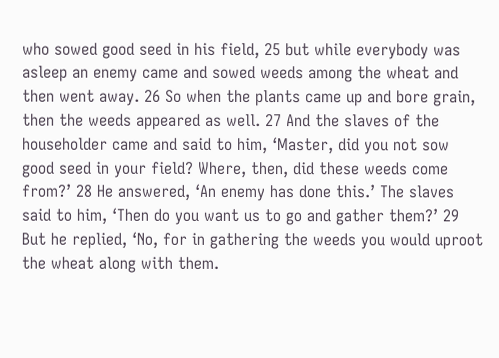who sowed good seed in his field, 25 but while everybody was asleep an enemy came and sowed weeds among the wheat and then went away. 26 So when the plants came up and bore grain, then the weeds appeared as well. 27 And the slaves of the householder came and said to him, ‘Master, did you not sow good seed in your field? Where, then, did these weeds come from?’ 28 He answered, ‘An enemy has done this.’ The slaves said to him, ‘Then do you want us to go and gather them?’ 29 But he replied, ‘No, for in gathering the weeds you would uproot the wheat along with them.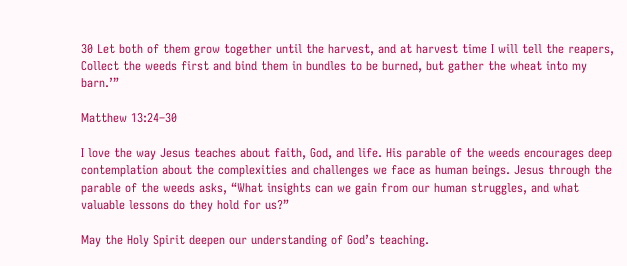30 Let both of them grow together until the harvest, and at harvest time I will tell the reapers, Collect the weeds first and bind them in bundles to be burned, but gather the wheat into my barn.’”

Matthew 13:24–30

I love the way Jesus teaches about faith, God, and life. His parable of the weeds encourages deep contemplation about the complexities and challenges we face as human beings. Jesus through the parable of the weeds asks, “What insights can we gain from our human struggles, and what valuable lessons do they hold for us?”

May the Holy Spirit deepen our understanding of God’s teaching.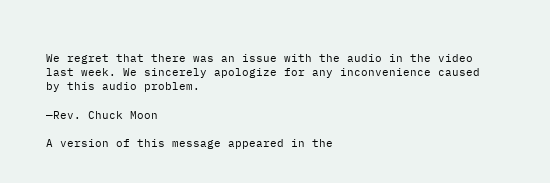We regret that there was an issue with the audio in the video last week. We sincerely apologize for any inconvenience caused by this audio problem.

—Rev. Chuck Moon

A version of this message appeared in the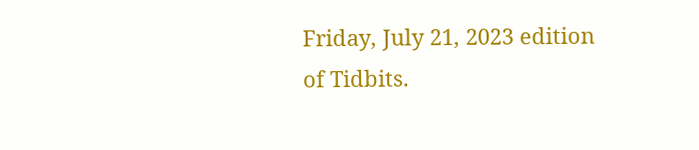Friday, July 21, 2023 edition of Tidbits.